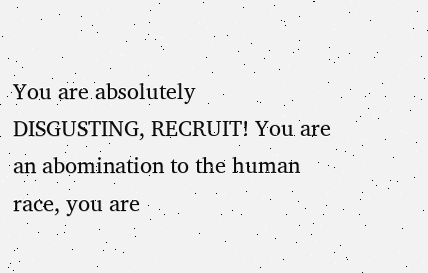You are absolutely DISGUSTING, RECRUIT! You are an abomination to the human race, you are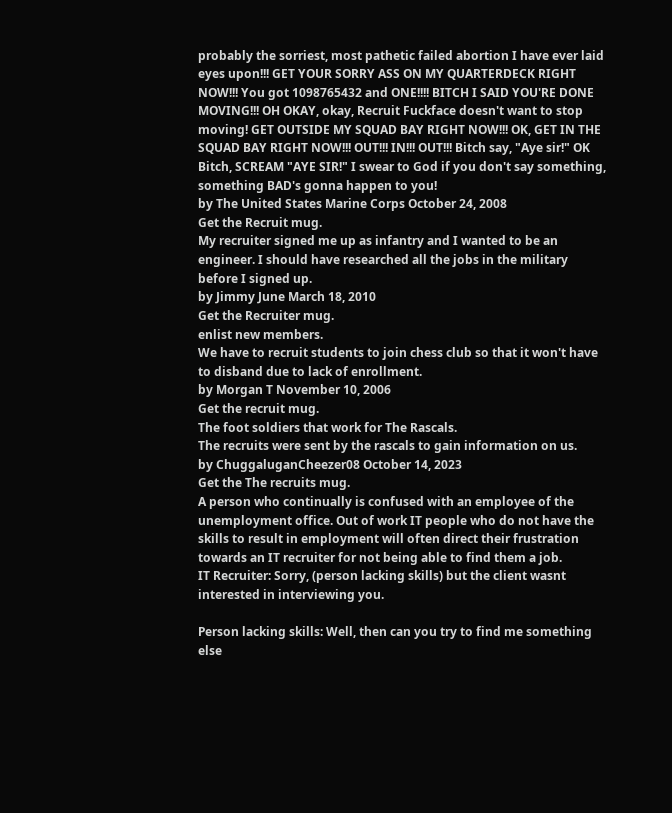probably the sorriest, most pathetic failed abortion I have ever laid eyes upon!!! GET YOUR SORRY ASS ON MY QUARTERDECK RIGHT NOW!!! You got 1098765432 and ONE!!!! BITCH I SAID YOU'RE DONE MOVING!!! OH OKAY, okay, Recruit Fuckface doesn't want to stop moving! GET OUTSIDE MY SQUAD BAY RIGHT NOW!!! OK, GET IN THE SQUAD BAY RIGHT NOW!!! OUT!!! IN!!! OUT!!! Bitch say, "Aye sir!" OK Bitch, SCREAM "AYE SIR!" I swear to God if you don't say something, something BAD's gonna happen to you!
by The United States Marine Corps October 24, 2008
Get the Recruit mug.
My recruiter signed me up as infantry and I wanted to be an engineer. I should have researched all the jobs in the military before I signed up.
by Jimmy June March 18, 2010
Get the Recruiter mug.
enlist new members.
We have to recruit students to join chess club so that it won't have to disband due to lack of enrollment.
by Morgan T November 10, 2006
Get the recruit mug.
The foot soldiers that work for The Rascals.
The recruits were sent by the rascals to gain information on us.
by ChuggaluganCheezer08 October 14, 2023
Get the The recruits mug.
A person who continually is confused with an employee of the unemployment office. Out of work IT people who do not have the skills to result in employment will often direct their frustration towards an IT recruiter for not being able to find them a job.
IT Recruiter: Sorry, (person lacking skills) but the client wasnt interested in interviewing you.

Person lacking skills: Well, then can you try to find me something else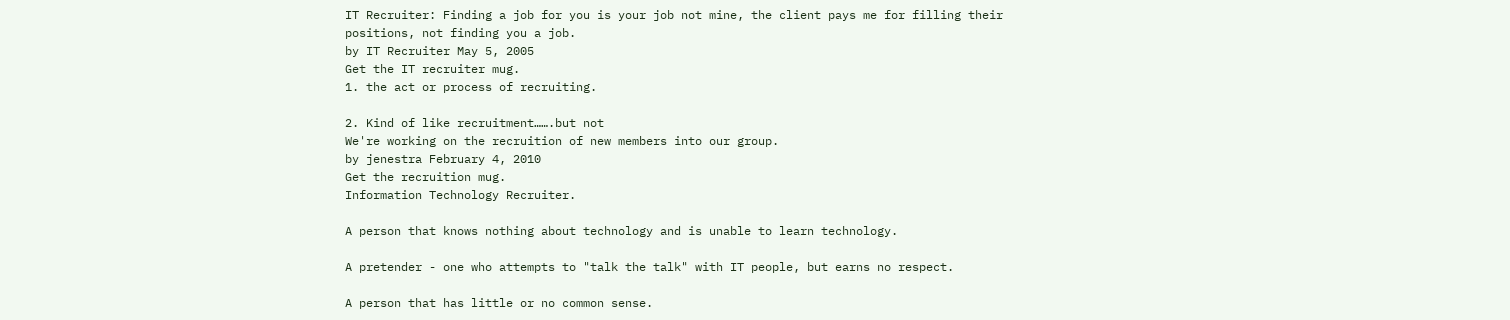IT Recruiter: Finding a job for you is your job not mine, the client pays me for filling their positions, not finding you a job.
by IT Recruiter May 5, 2005
Get the IT recruiter mug.
1. the act or process of recruiting.

2. Kind of like recruitment…….but not
We're working on the recruition of new members into our group.
by jenestra February 4, 2010
Get the recruition mug.
Information Technology Recruiter.

A person that knows nothing about technology and is unable to learn technology.

A pretender - one who attempts to "talk the talk" with IT people, but earns no respect.

A person that has little or no common sense.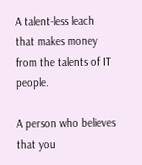A talent-less leach that makes money from the talents of IT people.

A person who believes that you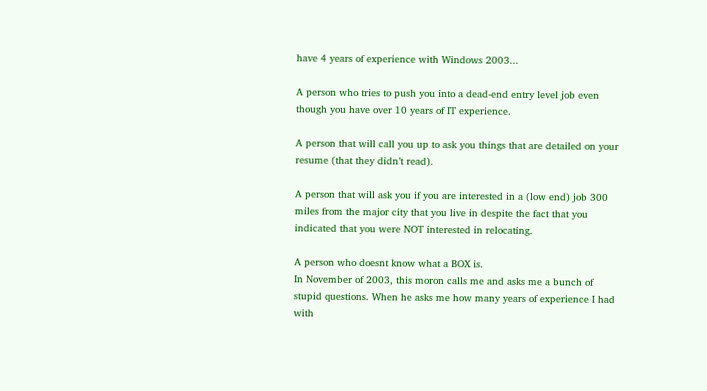have 4 years of experience with Windows 2003...

A person who tries to push you into a dead-end entry level job even though you have over 10 years of IT experience.

A person that will call you up to ask you things that are detailed on your resume (that they didn’t read).

A person that will ask you if you are interested in a (low end) job 300 miles from the major city that you live in despite the fact that you indicated that you were NOT interested in relocating.

A person who doesnt know what a BOX is.
In November of 2003, this moron calls me and asks me a bunch of stupid questions. When he asks me how many years of experience I had with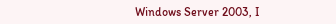Windows Server 2003, I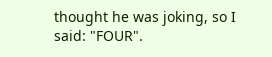thought he was joking, so I said: "FOUR".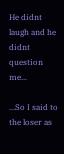He didnt laugh and he didnt question me...

...So I said to the loser as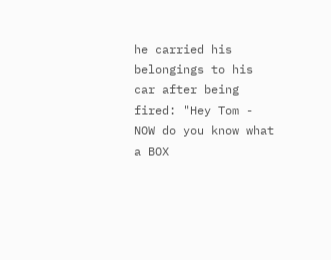he carried his belongings to his car after being fired: "Hey Tom - NOW do you know what a BOX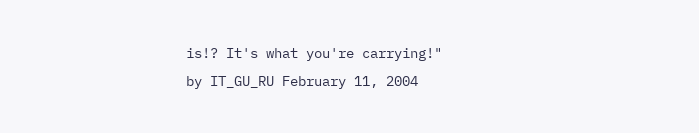is!? It's what you're carrying!"
by IT_GU_RU February 11, 2004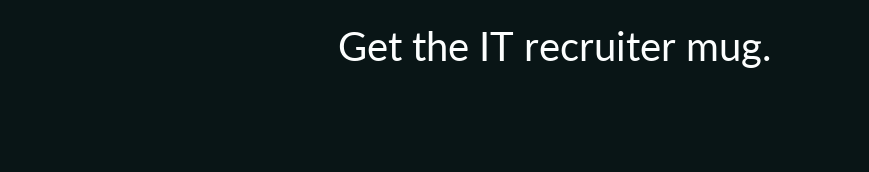Get the IT recruiter mug.